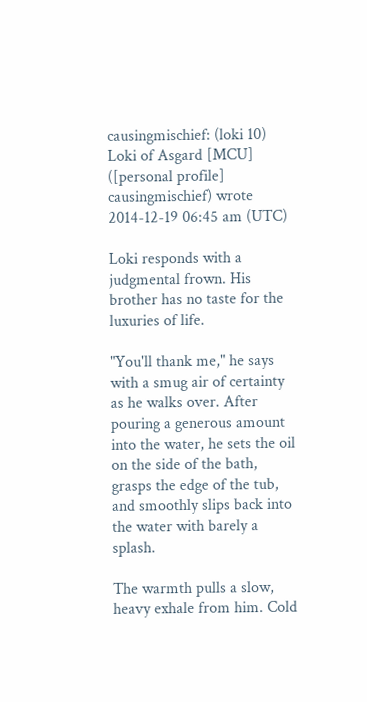causingmischief: (loki 10)
Loki of Asgard [MCU] ([personal profile] causingmischief) wrote 2014-12-19 06:45 am (UTC)

Loki responds with a judgmental frown. His brother has no taste for the luxuries of life.

"You'll thank me," he says with a smug air of certainty as he walks over. After pouring a generous amount into the water, he sets the oil on the side of the bath, grasps the edge of the tub, and smoothly slips back into the water with barely a splash.

The warmth pulls a slow, heavy exhale from him. Cold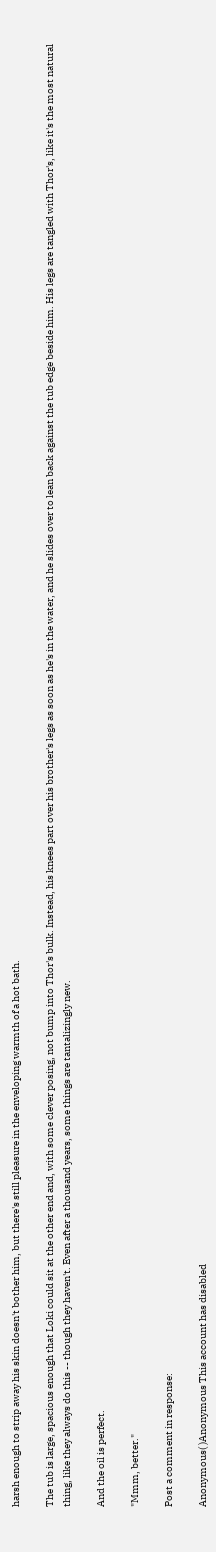harsh enough to strip away his skin doesn't bother him, but there's still pleasure in the enveloping warmth of a hot bath.

The tub is large, spacious enough that Loki could sit at the other end and, with some clever posing, not bump into Thor's bulk. Instead, his knees part over his brother's legs as soon as he's in the water, and he slides over to lean back against the tub edge beside him. His legs are tangled with Thor's, like it's the most natural thing, like they always do this -- though they haven't. Even after a thousand years, some things are tantalizingly new.

And the oil is perfect.

"Mmm, better."

Post a comment in response:

Anonymous( )Anonymous This account has disabled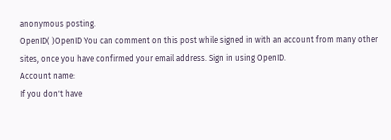anonymous posting.
OpenID( )OpenID You can comment on this post while signed in with an account from many other sites, once you have confirmed your email address. Sign in using OpenID.
Account name:
If you don't have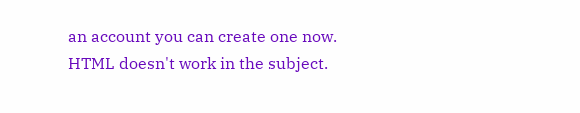an account you can create one now.
HTML doesn't work in the subject.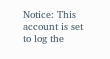Notice: This account is set to log the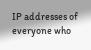IP addresses of everyone who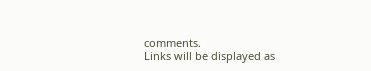comments.
Links will be displayed as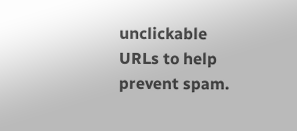unclickable URLs to help prevent spam.